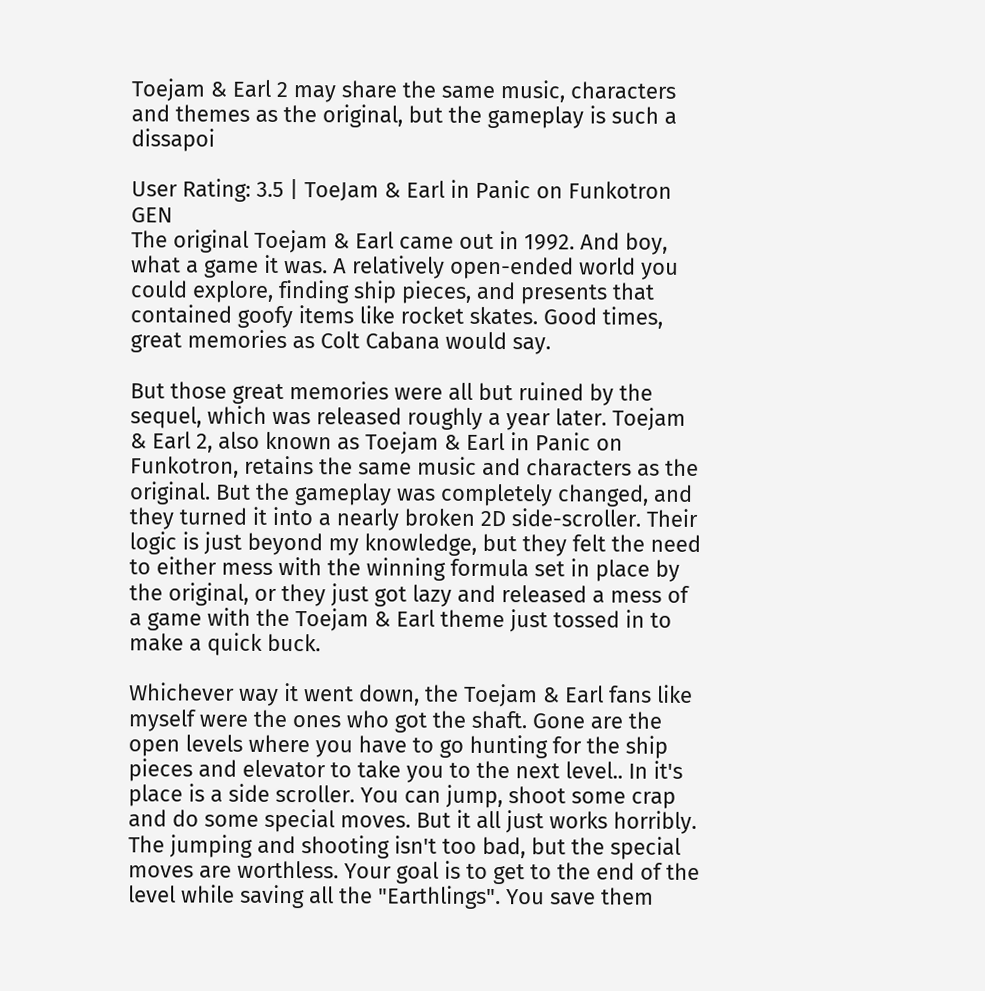Toejam & Earl 2 may share the same music, characters and themes as the original, but the gameplay is such a dissapoi

User Rating: 3.5 | ToeJam & Earl in Panic on Funkotron GEN
The original Toejam & Earl came out in 1992. And boy, what a game it was. A relatively open-ended world you could explore, finding ship pieces, and presents that contained goofy items like rocket skates. Good times, great memories as Colt Cabana would say.

But those great memories were all but ruined by the sequel, which was released roughly a year later. Toejam & Earl 2, also known as Toejam & Earl in Panic on Funkotron, retains the same music and characters as the original. But the gameplay was completely changed, and they turned it into a nearly broken 2D side-scroller. Their logic is just beyond my knowledge, but they felt the need to either mess with the winning formula set in place by the original, or they just got lazy and released a mess of a game with the Toejam & Earl theme just tossed in to make a quick buck.

Whichever way it went down, the Toejam & Earl fans like myself were the ones who got the shaft. Gone are the open levels where you have to go hunting for the ship pieces and elevator to take you to the next level.. In it's place is a side scroller. You can jump, shoot some crap and do some special moves. But it all just works horribly. The jumping and shooting isn't too bad, but the special moves are worthless. Your goal is to get to the end of the level while saving all the "Earthlings". You save them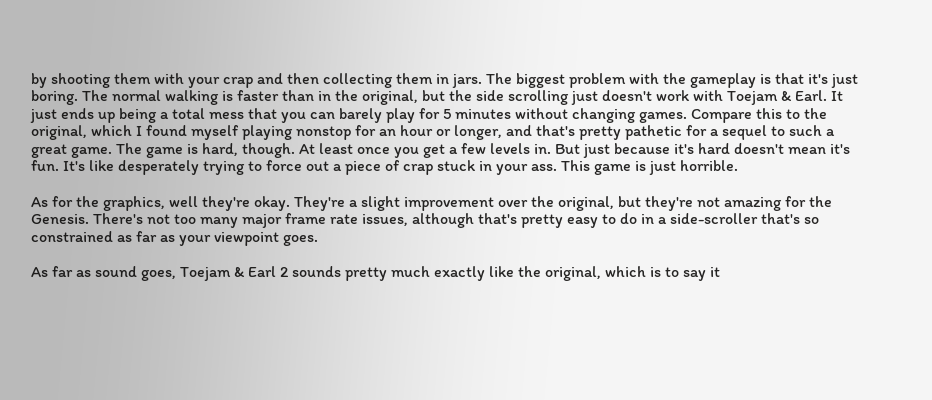by shooting them with your crap and then collecting them in jars. The biggest problem with the gameplay is that it's just boring. The normal walking is faster than in the original, but the side scrolling just doesn't work with Toejam & Earl. It just ends up being a total mess that you can barely play for 5 minutes without changing games. Compare this to the original, which I found myself playing nonstop for an hour or longer, and that's pretty pathetic for a sequel to such a great game. The game is hard, though. At least once you get a few levels in. But just because it's hard doesn't mean it's fun. It's like desperately trying to force out a piece of crap stuck in your ass. This game is just horrible.

As for the graphics, well they're okay. They're a slight improvement over the original, but they're not amazing for the Genesis. There's not too many major frame rate issues, although that's pretty easy to do in a side-scroller that's so constrained as far as your viewpoint goes.

As far as sound goes, Toejam & Earl 2 sounds pretty much exactly like the original, which is to say it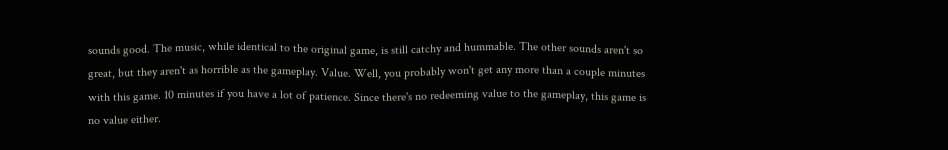sounds good. The music, while identical to the original game, is still catchy and hummable. The other sounds aren't so great, but they aren't as horrible as the gameplay. Value. Well, you probably won't get any more than a couple minutes with this game. 10 minutes if you have a lot of patience. Since there's no redeeming value to the gameplay, this game is no value either.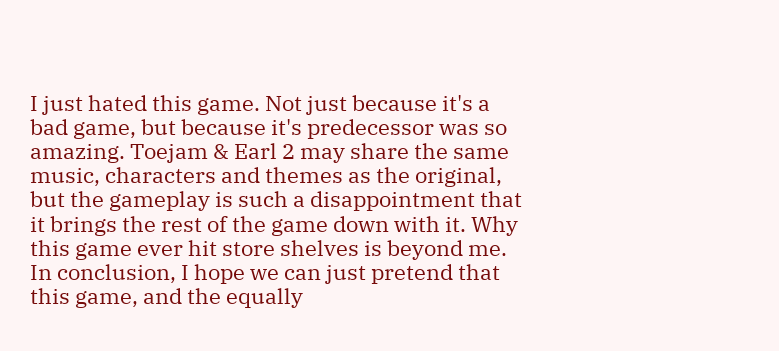I just hated this game. Not just because it's a bad game, but because it's predecessor was so amazing. Toejam & Earl 2 may share the same music, characters and themes as the original, but the gameplay is such a disappointment that it brings the rest of the game down with it. Why this game ever hit store shelves is beyond me. In conclusion, I hope we can just pretend that this game, and the equally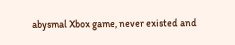abysmal Xbox game, never existed and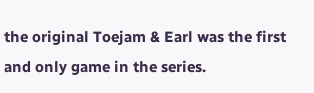the original Toejam & Earl was the first and only game in the series.